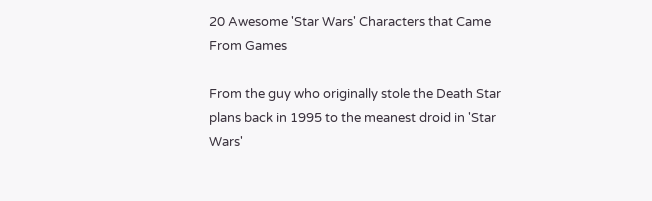20 Awesome 'Star Wars' Characters that Came From Games

From the guy who originally stole the Death Star plans back in 1995 to the meanest droid in 'Star Wars'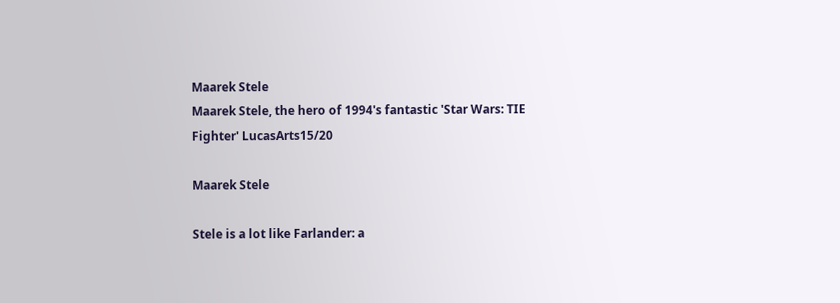Maarek Stele
Maarek Stele, the hero of 1994's fantastic 'Star Wars: TIE Fighter' LucasArts15/20

Maarek Stele

Stele is a lot like Farlander: a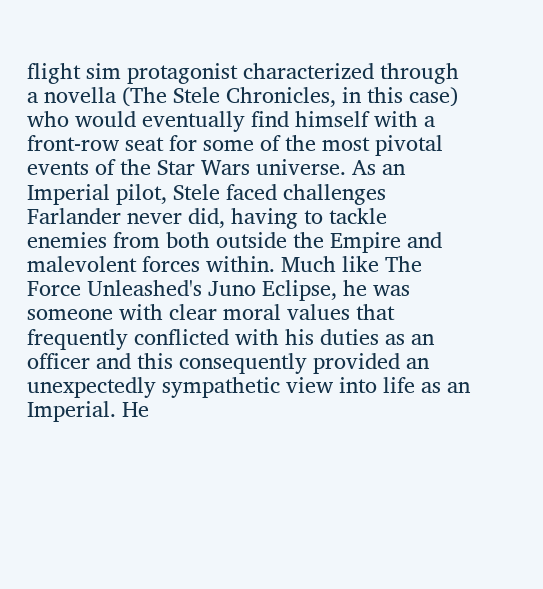flight sim protagonist characterized through a novella (The Stele Chronicles, in this case) who would eventually find himself with a front-row seat for some of the most pivotal events of the Star Wars universe. As an Imperial pilot, Stele faced challenges Farlander never did, having to tackle enemies from both outside the Empire and malevolent forces within. Much like The Force Unleashed's Juno Eclipse, he was someone with clear moral values that frequently conflicted with his duties as an officer and this consequently provided an unexpectedly sympathetic view into life as an Imperial. He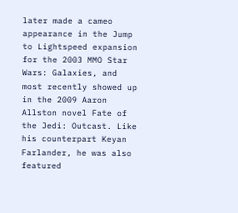later made a cameo appearance in the Jump to Lightspeed expansion for the 2003 MMO Star Wars: Galaxies, and most recently showed up in the 2009 Aaron Allston novel Fate of the Jedi: Outcast. Like his counterpart Keyan Farlander, he was also featured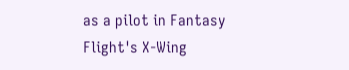as a pilot in Fantasy Flight's X-Wing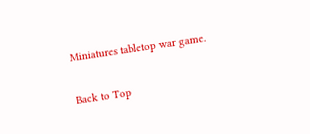Miniatures tabletop war game.

Back to Top